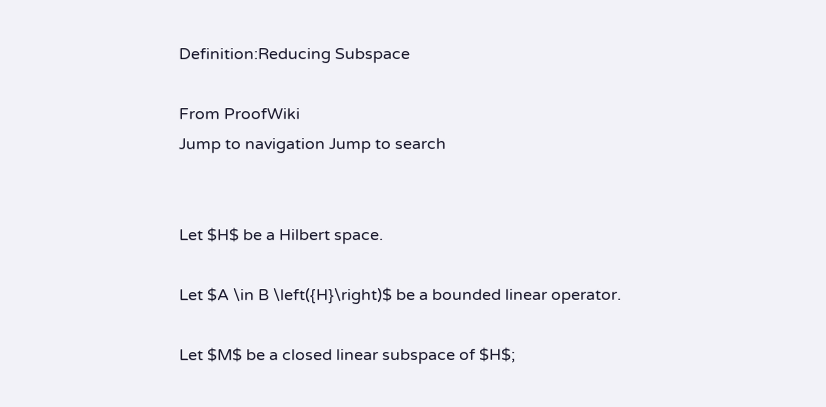Definition:Reducing Subspace

From ProofWiki
Jump to navigation Jump to search


Let $H$ be a Hilbert space.

Let $A \in B \left({H}\right)$ be a bounded linear operator.

Let $M$ be a closed linear subspace of $H$;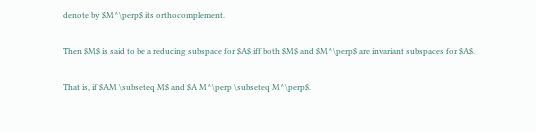denote by $M^\perp$ its orthocomplement.

Then $M$ is said to be a reducing subspace for $A$ iff both $M$ and $M^\perp$ are invariant subspaces for $A$.

That is, if $AM \subseteq M$ and $A M^\perp \subseteq M^\perp$.